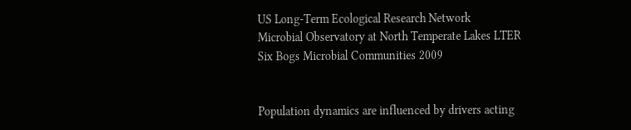US Long-Term Ecological Research Network
Microbial Observatory at North Temperate Lakes LTER Six Bogs Microbial Communities 2009


Population dynamics are influenced by drivers acting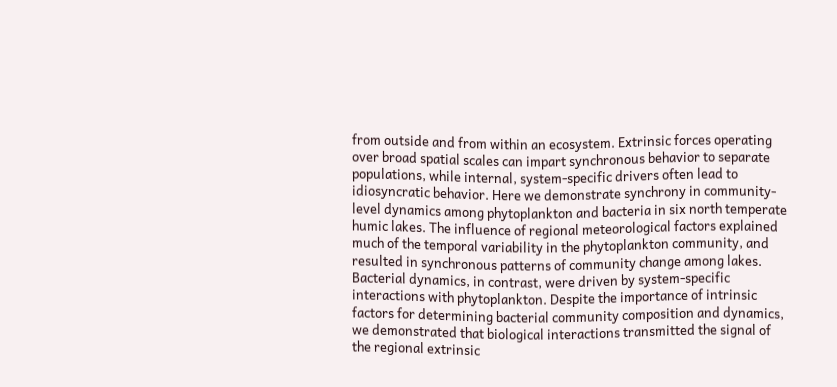from outside and from within an ecosystem. Extrinsic forces operating over broad spatial scales can impart synchronous behavior to separate populations, while internal, system-specific drivers often lead to idiosyncratic behavior. Here we demonstrate synchrony in community-level dynamics among phytoplankton and bacteria in six north temperate humic lakes. The influence of regional meteorological factors explained much of the temporal variability in the phytoplankton community, and resulted in synchronous patterns of community change among lakes. Bacterial dynamics, in contrast, were driven by system-specific interactions with phytoplankton. Despite the importance of intrinsic factors for determining bacterial community composition and dynamics, we demonstrated that biological interactions transmitted the signal of the regional extrinsic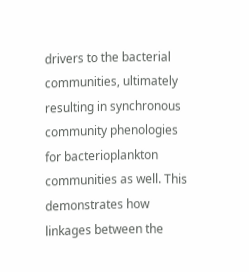drivers to the bacterial communities, ultimately resulting in synchronous community phenologies for bacterioplankton communities as well. This demonstrates how linkages between the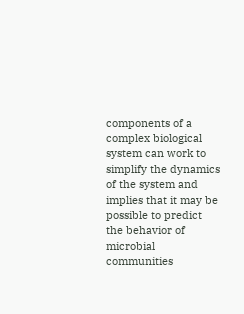components of a complex biological system can work to simplify the dynamics of the system and implies that it may be possible to predict the behavior of microbial communities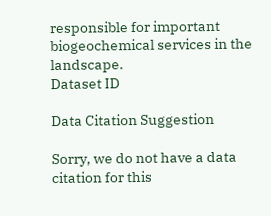responsible for important biogeochemical services in the landscape.
Dataset ID

Data Citation Suggestion

Sorry, we do not have a data citation for this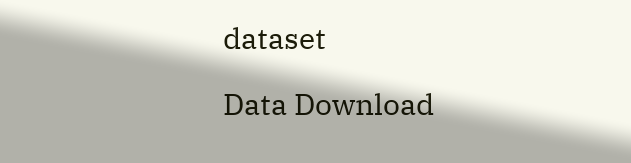dataset

Data Download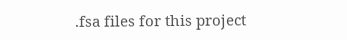.fsa files for this project